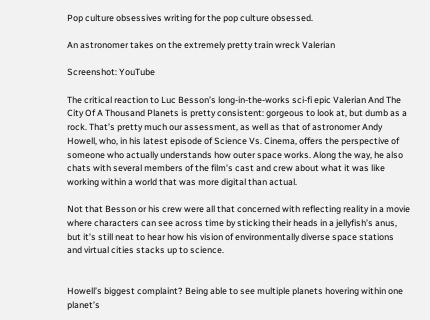Pop culture obsessives writing for the pop culture obsessed.

An astronomer takes on the extremely pretty train wreck Valerian

Screenshot: YouTube

The critical reaction to Luc Besson’s long-in-the-works sci-fi epic Valerian And The City Of A Thousand Planets is pretty consistent: gorgeous to look at, but dumb as a rock. That’s pretty much our assessment, as well as that of astronomer Andy Howell, who, in his latest episode of Science Vs. Cinema, offers the perspective of someone who actually understands how outer space works. Along the way, he also chats with several members of the film’s cast and crew about what it was like working within a world that was more digital than actual.

Not that Besson or his crew were all that concerned with reflecting reality in a movie where characters can see across time by sticking their heads in a jellyfish’s anus, but it’s still neat to hear how his vision of environmentally diverse space stations and virtual cities stacks up to science.


Howell’s biggest complaint? Being able to see multiple planets hovering within one planet’s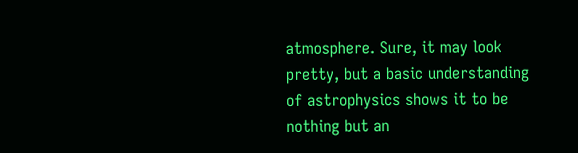atmosphere. Sure, it may look pretty, but a basic understanding of astrophysics shows it to be nothing but an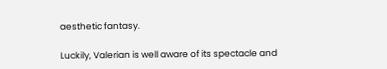aesthetic fantasy.

Luckily, Valerian is well aware of its spectacle and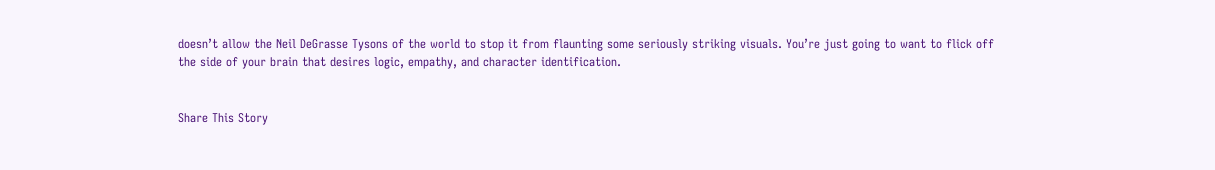doesn’t allow the Neil DeGrasse Tysons of the world to stop it from flaunting some seriously striking visuals. You’re just going to want to flick off the side of your brain that desires logic, empathy, and character identification.


Share This Story